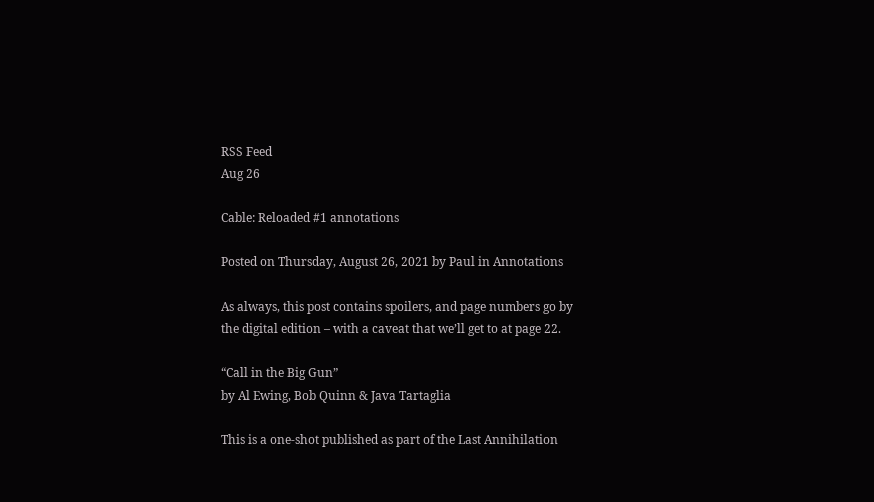RSS Feed
Aug 26

Cable: Reloaded #1 annotations

Posted on Thursday, August 26, 2021 by Paul in Annotations

As always, this post contains spoilers, and page numbers go by the digital edition – with a caveat that we’ll get to at page 22.

“Call in the Big Gun”
by Al Ewing, Bob Quinn & Java Tartaglia

This is a one-shot published as part of the Last Annihilation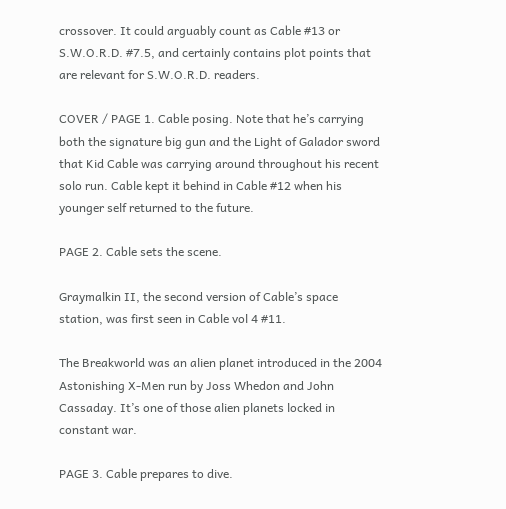crossover. It could arguably count as Cable #13 or S.W.O.R.D. #7.5, and certainly contains plot points that are relevant for S.W.O.R.D. readers.

COVER / PAGE 1. Cable posing. Note that he’s carrying both the signature big gun and the Light of Galador sword that Kid Cable was carrying around throughout his recent solo run. Cable kept it behind in Cable #12 when his younger self returned to the future.

PAGE 2. Cable sets the scene.

Graymalkin II, the second version of Cable’s space station, was first seen in Cable vol 4 #11.

The Breakworld was an alien planet introduced in the 2004 Astonishing X-Men run by Joss Whedon and John Cassaday. It’s one of those alien planets locked in constant war.

PAGE 3. Cable prepares to dive.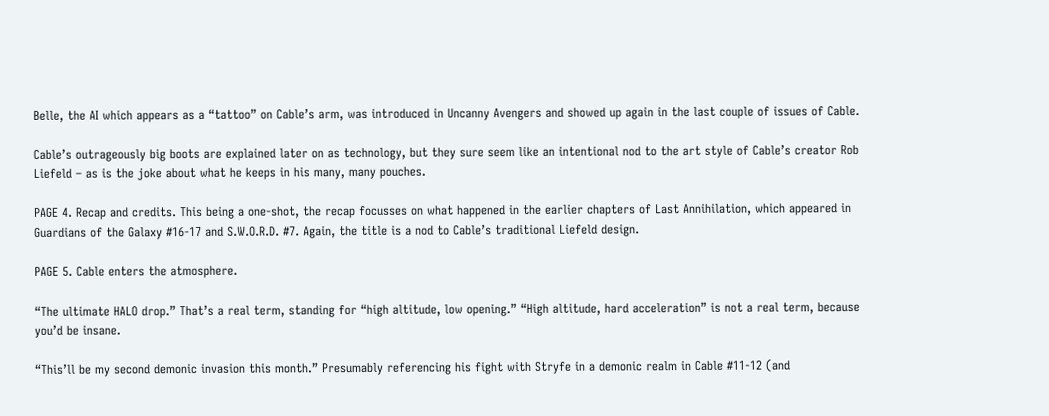Belle, the AI which appears as a “tattoo” on Cable’s arm, was introduced in Uncanny Avengers and showed up again in the last couple of issues of Cable.

Cable’s outrageously big boots are explained later on as technology, but they sure seem like an intentional nod to the art style of Cable’s creator Rob Liefeld – as is the joke about what he keeps in his many, many pouches.

PAGE 4. Recap and credits. This being a one-shot, the recap focusses on what happened in the earlier chapters of Last Annihilation, which appeared in Guardians of the Galaxy #16-17 and S.W.O.R.D. #7. Again, the title is a nod to Cable’s traditional Liefeld design.

PAGE 5. Cable enters the atmosphere.

“The ultimate HALO drop.” That’s a real term, standing for “high altitude, low opening.” “High altitude, hard acceleration” is not a real term, because you’d be insane.

“This’ll be my second demonic invasion this month.” Presumably referencing his fight with Stryfe in a demonic realm in Cable #11-12 (and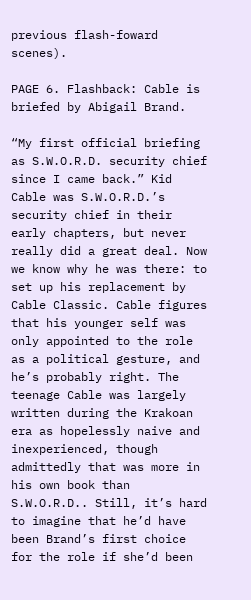previous flash-foward scenes).

PAGE 6. Flashback: Cable is briefed by Abigail Brand.

“My first official briefing as S.W.O.R.D. security chief since I came back.” Kid Cable was S.W.O.R.D.’s security chief in their early chapters, but never really did a great deal. Now we know why he was there: to set up his replacement by Cable Classic. Cable figures that his younger self was only appointed to the role as a political gesture, and he’s probably right. The teenage Cable was largely written during the Krakoan era as hopelessly naive and inexperienced, though admittedly that was more in his own book than S.W.O.R.D.. Still, it’s hard to imagine that he’d have been Brand’s first choice for the role if she’d been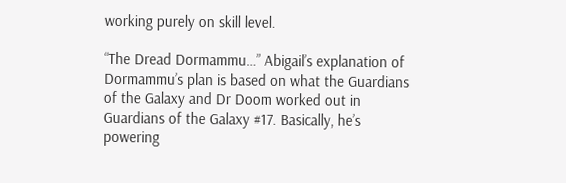working purely on skill level.

“The Dread Dormammu…” Abigail’s explanation of Dormammu’s plan is based on what the Guardians of the Galaxy and Dr Doom worked out in Guardians of the Galaxy #17. Basically, he’s powering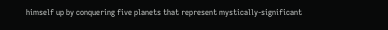himself up by conquering five planets that represent mystically-significant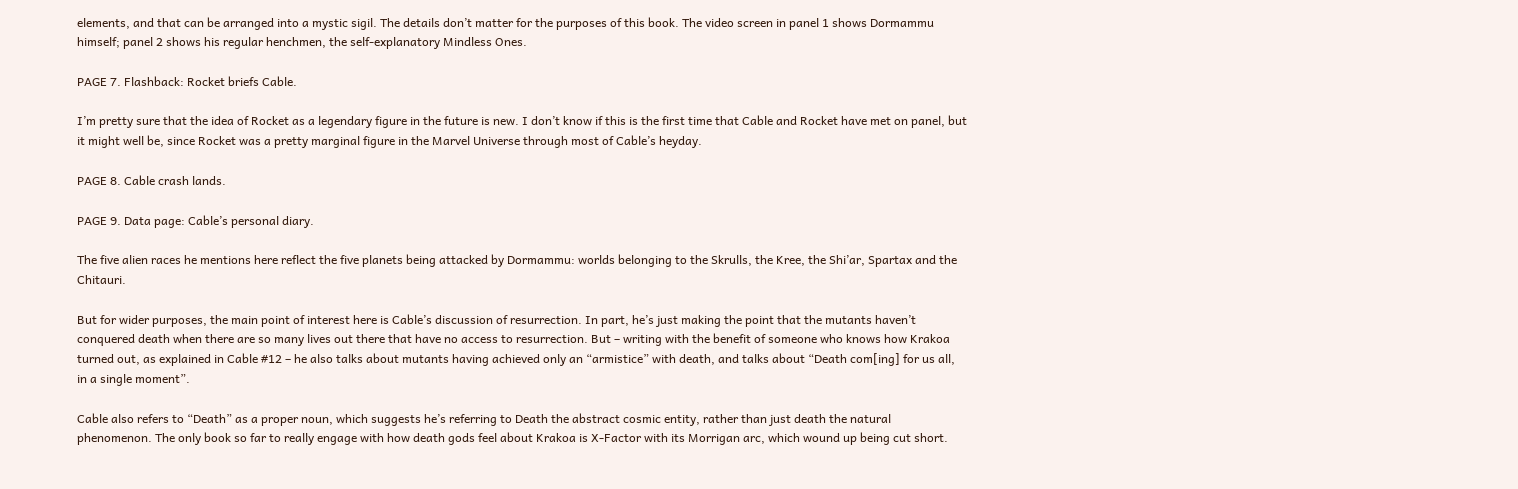elements, and that can be arranged into a mystic sigil. The details don’t matter for the purposes of this book. The video screen in panel 1 shows Dormammu himself; panel 2 shows his regular henchmen, the self-explanatory Mindless Ones.

PAGE 7. Flashback: Rocket briefs Cable.

I’m pretty sure that the idea of Rocket as a legendary figure in the future is new. I don’t know if this is the first time that Cable and Rocket have met on panel, but it might well be, since Rocket was a pretty marginal figure in the Marvel Universe through most of Cable’s heyday.

PAGE 8. Cable crash lands.

PAGE 9. Data page: Cable’s personal diary.

The five alien races he mentions here reflect the five planets being attacked by Dormammu: worlds belonging to the Skrulls, the Kree, the Shi’ar, Spartax and the Chitauri.

But for wider purposes, the main point of interest here is Cable’s discussion of resurrection. In part, he’s just making the point that the mutants haven’t conquered death when there are so many lives out there that have no access to resurrection. But – writing with the benefit of someone who knows how Krakoa turned out, as explained in Cable #12 – he also talks about mutants having achieved only an “armistice” with death, and talks about “Death com[ing] for us all, in a single moment”.

Cable also refers to “Death” as a proper noun, which suggests he’s referring to Death the abstract cosmic entity, rather than just death the natural phenomenon. The only book so far to really engage with how death gods feel about Krakoa is X-Factor with its Morrigan arc, which wound up being cut short.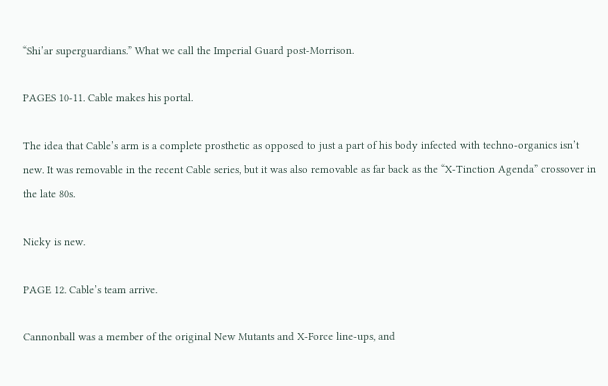“Shi’ar superguardians.” What we call the Imperial Guard post-Morrison.

PAGES 10-11. Cable makes his portal.

The idea that Cable’s arm is a complete prosthetic as opposed to just a part of his body infected with techno-organics isn’t new. It was removable in the recent Cable series, but it was also removable as far back as the “X-Tinction Agenda” crossover in the late 80s.

Nicky is new.

PAGE 12. Cable’s team arrive.

Cannonball was a member of the original New Mutants and X-Force line-ups, and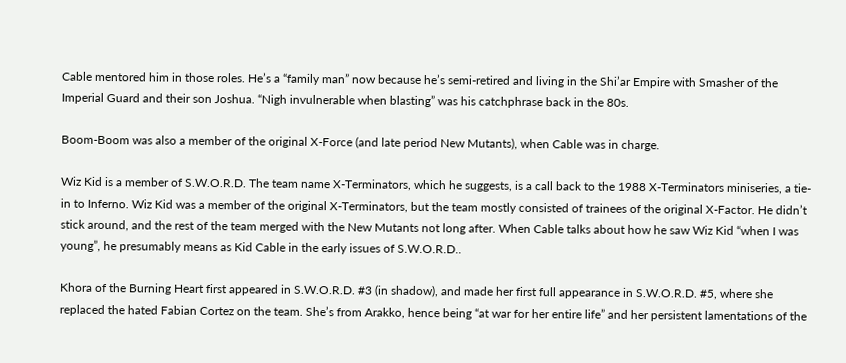Cable mentored him in those roles. He’s a “family man” now because he’s semi-retired and living in the Shi’ar Empire with Smasher of the Imperial Guard and their son Joshua. “Nigh invulnerable when blasting” was his catchphrase back in the 80s.

Boom-Boom was also a member of the original X-Force (and late period New Mutants), when Cable was in charge.

Wiz Kid is a member of S.W.O.R.D. The team name X-Terminators, which he suggests, is a call back to the 1988 X-Terminators miniseries, a tie-in to Inferno. Wiz Kid was a member of the original X-Terminators, but the team mostly consisted of trainees of the original X-Factor. He didn’t stick around, and the rest of the team merged with the New Mutants not long after. When Cable talks about how he saw Wiz Kid “when I was young”, he presumably means as Kid Cable in the early issues of S.W.O.R.D..

Khora of the Burning Heart first appeared in S.W.O.R.D. #3 (in shadow), and made her first full appearance in S.W.O.R.D. #5, where she replaced the hated Fabian Cortez on the team. She’s from Arakko, hence being “at war for her entire life” and her persistent lamentations of the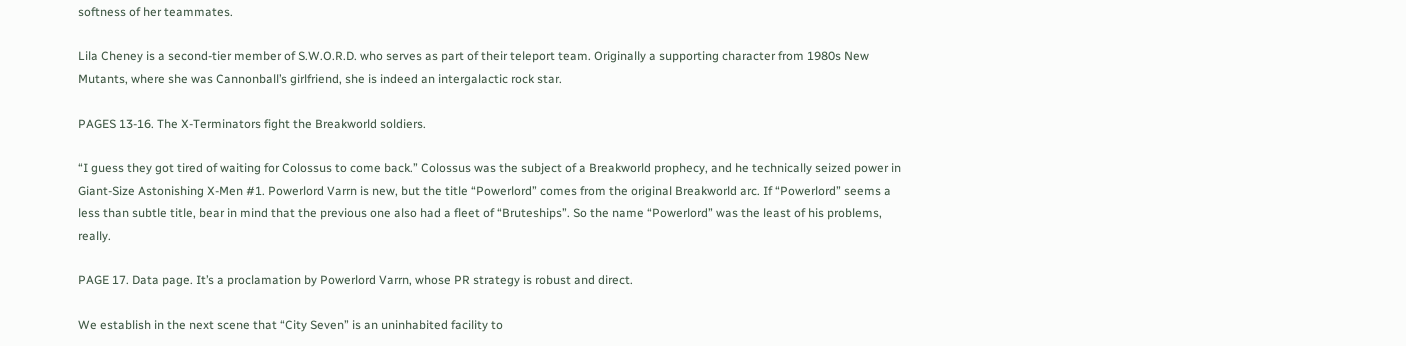softness of her teammates.

Lila Cheney is a second-tier member of S.W.O.R.D. who serves as part of their teleport team. Originally a supporting character from 1980s New Mutants, where she was Cannonball’s girlfriend, she is indeed an intergalactic rock star.

PAGES 13-16. The X-Terminators fight the Breakworld soldiers.

“I guess they got tired of waiting for Colossus to come back.” Colossus was the subject of a Breakworld prophecy, and he technically seized power in Giant-Size Astonishing X-Men #1. Powerlord Varrn is new, but the title “Powerlord” comes from the original Breakworld arc. If “Powerlord” seems a less than subtle title, bear in mind that the previous one also had a fleet of “Bruteships”. So the name “Powerlord” was the least of his problems, really.

PAGE 17. Data page. It’s a proclamation by Powerlord Varrn, whose PR strategy is robust and direct.

We establish in the next scene that “City Seven” is an uninhabited facility to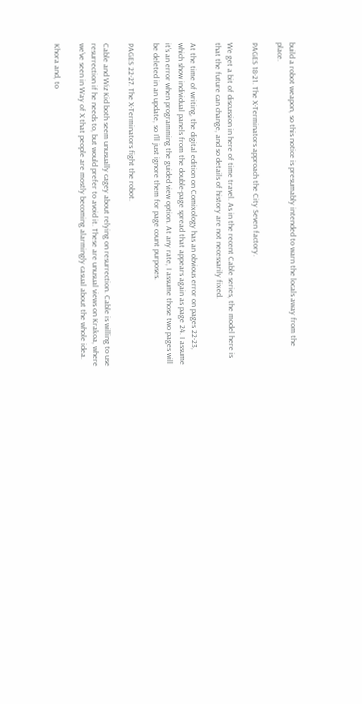build a robot weapon, so this notice is presumably intended to warn the locals away from the place.

PAGES 18-21. The X-Terminators approach the City Seven factory.

We get a bit of discussion in here of time travel. As in the recent Cable series, the model here is that the future can change, and so details of history are not necessarily fixed.

At the time of writing, the digital edition on Comixology has an obvious error on pages 22-23, which show individual panels from the double-page spread that appears again as page 24. I assume it’s an error when programming the guided view option. At any rate, I assume those two pages will be deleted in an update, so I’ll just ignore them for page count purposes.

PAGES 22-27. The X-Terminators fight the robot.

Cable and Wiz Kid both seem unusually cagey about relying on resurrection. Cable is willing to use resurrection if he needs to, but would prefer to avoid it. These are unusual views on Krakoa, where we’ve seen in Way of X that people are mostly becoming alarmingly casual about the whole idea.

Khora and, to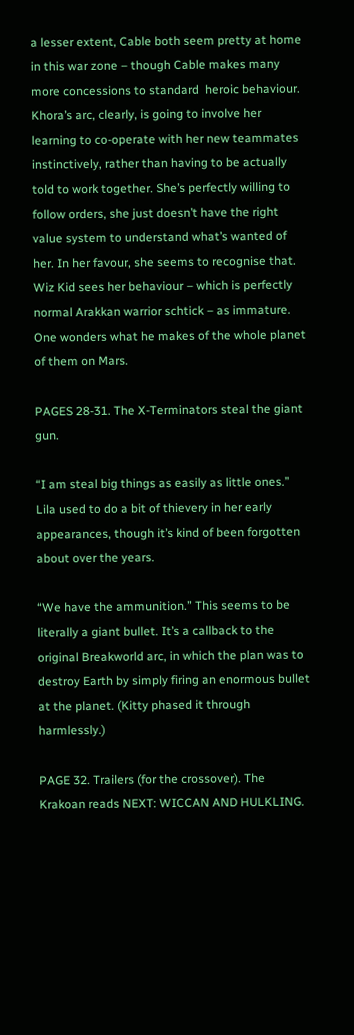a lesser extent, Cable both seem pretty at home in this war zone – though Cable makes many more concessions to standard  heroic behaviour. Khora’s arc, clearly, is going to involve her learning to co-operate with her new teammates instinctively, rather than having to be actually told to work together. She’s perfectly willing to follow orders, she just doesn’t have the right value system to understand what’s wanted of her. In her favour, she seems to recognise that. Wiz Kid sees her behaviour – which is perfectly normal Arakkan warrior schtick – as immature. One wonders what he makes of the whole planet of them on Mars.

PAGES 28-31. The X-Terminators steal the giant gun.

“I am steal big things as easily as little ones.” Lila used to do a bit of thievery in her early appearances, though it’s kind of been forgotten about over the years.

“We have the ammunition.” This seems to be literally a giant bullet. It’s a callback to the original Breakworld arc, in which the plan was to destroy Earth by simply firing an enormous bullet at the planet. (Kitty phased it through harmlessly.)

PAGE 32. Trailers (for the crossover). The Krakoan reads NEXT: WICCAN AND HULKLING.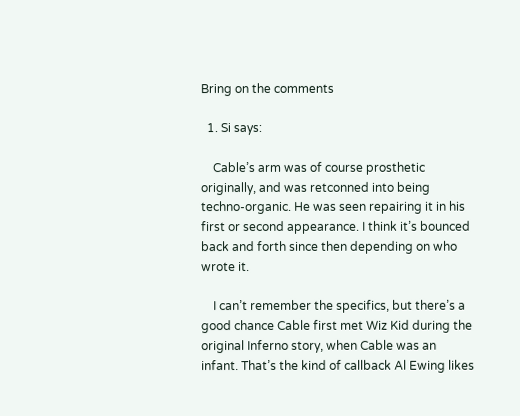Bring on the comments

  1. Si says:

    Cable’s arm was of course prosthetic originally, and was retconned into being techno-organic. He was seen repairing it in his first or second appearance. I think it’s bounced back and forth since then depending on who wrote it.

    I can’t remember the specifics, but there’s a good chance Cable first met Wiz Kid during the original Inferno story, when Cable was an infant. That’s the kind of callback Al Ewing likes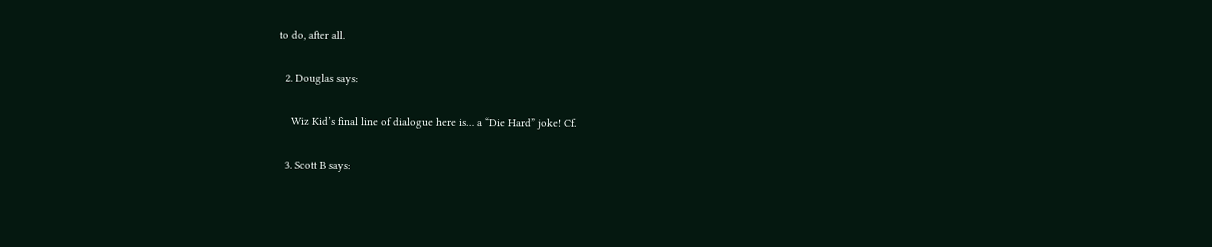to do, after all.

  2. Douglas says:

    Wiz Kid’s final line of dialogue here is… a “Die Hard” joke! Cf.

  3. Scott B says: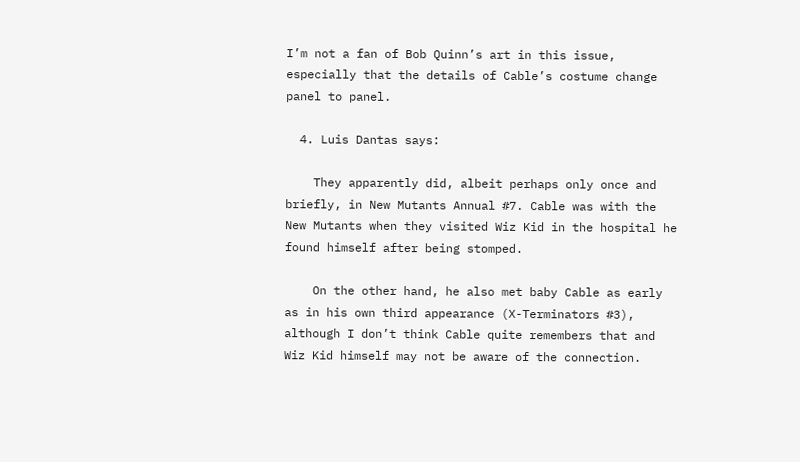I’m not a fan of Bob Quinn’s art in this issue, especially that the details of Cable’s costume change panel to panel.

  4. Luis Dantas says:

    They apparently did, albeit perhaps only once and briefly, in New Mutants Annual #7. Cable was with the New Mutants when they visited Wiz Kid in the hospital he found himself after being stomped.

    On the other hand, he also met baby Cable as early as in his own third appearance (X-Terminators #3), although I don’t think Cable quite remembers that and Wiz Kid himself may not be aware of the connection.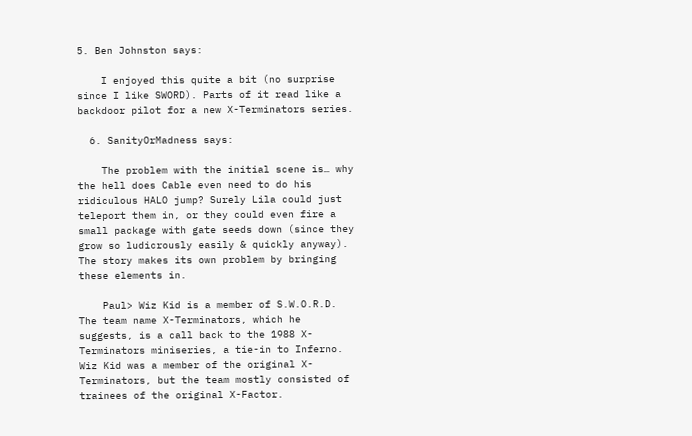5. Ben Johnston says:

    I enjoyed this quite a bit (no surprise since I like SWORD). Parts of it read like a backdoor pilot for a new X-Terminators series.

  6. SanityOrMadness says:

    The problem with the initial scene is… why the hell does Cable even need to do his ridiculous HALO jump? Surely Lila could just teleport them in, or they could even fire a small package with gate seeds down (since they grow so ludicrously easily & quickly anyway). The story makes its own problem by bringing these elements in.

    Paul> Wiz Kid is a member of S.W.O.R.D. The team name X-Terminators, which he suggests, is a call back to the 1988 X-Terminators miniseries, a tie-in to Inferno. Wiz Kid was a member of the original X-Terminators, but the team mostly consisted of trainees of the original X-Factor.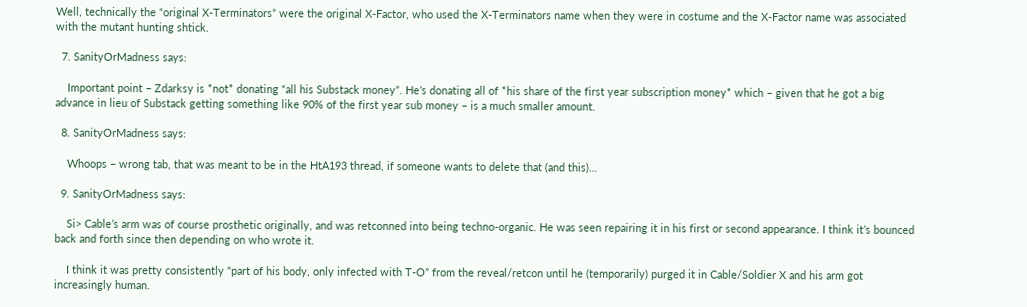Well, technically the “original X-Terminators” were the original X-Factor, who used the X-Terminators name when they were in costume and the X-Factor name was associated with the mutant hunting shtick.

  7. SanityOrMadness says:

    Important point – Zdarksy is *not* donating “all his Substack money”. He’s donating all of *his share of the first year subscription money* which – given that he got a big advance in lieu of Substack getting something like 90% of the first year sub money – is a much smaller amount.

  8. SanityOrMadness says:

    Whoops – wrong tab, that was meant to be in the HtA193 thread, if someone wants to delete that (and this)…

  9. SanityOrMadness says:

    Si> Cable’s arm was of course prosthetic originally, and was retconned into being techno-organic. He was seen repairing it in his first or second appearance. I think it’s bounced back and forth since then depending on who wrote it.

    I think it was pretty consistently “part of his body, only infected with T-O” from the reveal/retcon until he (temporarily) purged it in Cable/Soldier X and his arm got increasingly human.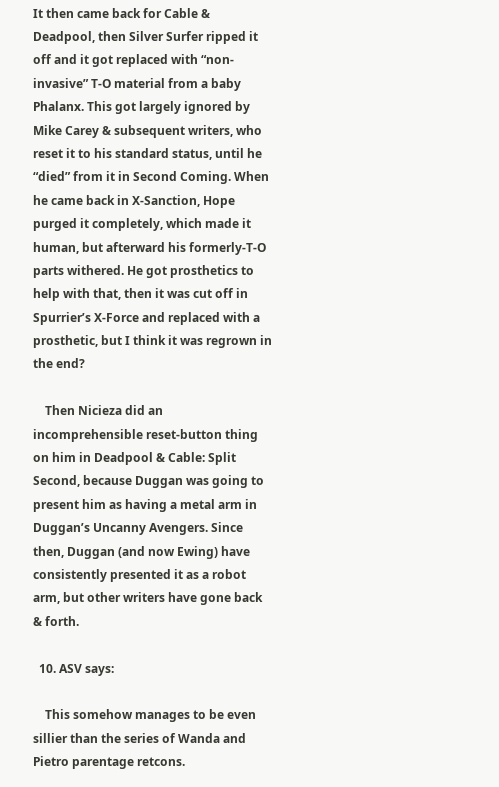It then came back for Cable & Deadpool, then Silver Surfer ripped it off and it got replaced with “non-invasive” T-O material from a baby Phalanx. This got largely ignored by Mike Carey & subsequent writers, who reset it to his standard status, until he “died” from it in Second Coming. When he came back in X-Sanction, Hope purged it completely, which made it human, but afterward his formerly-T-O parts withered. He got prosthetics to help with that, then it was cut off in Spurrier’s X-Force and replaced with a prosthetic, but I think it was regrown in the end?

    Then Nicieza did an incomprehensible reset-button thing on him in Deadpool & Cable: Split Second, because Duggan was going to present him as having a metal arm in Duggan’s Uncanny Avengers. Since then, Duggan (and now Ewing) have consistently presented it as a robot arm, but other writers have gone back & forth.

  10. ASV says:

    This somehow manages to be even sillier than the series of Wanda and Pietro parentage retcons.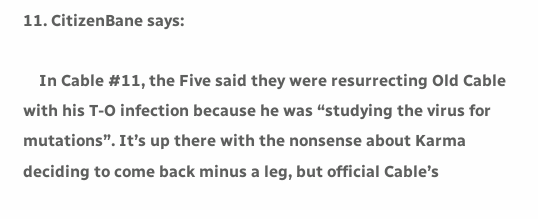11. CitizenBane says:

    In Cable #11, the Five said they were resurrecting Old Cable with his T-O infection because he was “studying the virus for mutations”. It’s up there with the nonsense about Karma deciding to come back minus a leg, but official Cable’s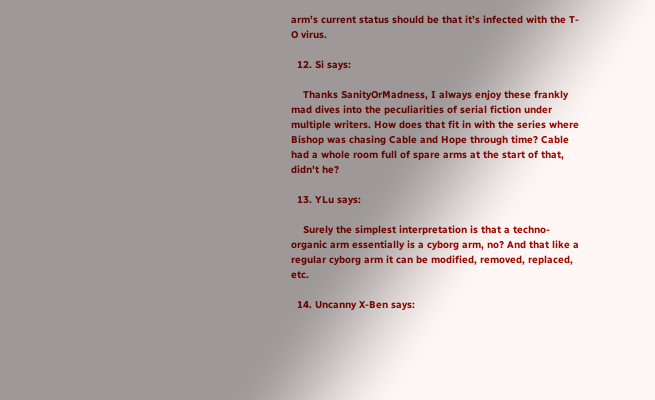arm’s current status should be that it’s infected with the T-O virus.

  12. Si says:

    Thanks SanityOrMadness, I always enjoy these frankly mad dives into the peculiarities of serial fiction under multiple writers. How does that fit in with the series where Bishop was chasing Cable and Hope through time? Cable had a whole room full of spare arms at the start of that, didn’t he?

  13. YLu says:

    Surely the simplest interpretation is that a techno-organic arm essentially is a cyborg arm, no? And that like a regular cyborg arm it can be modified, removed, replaced, etc.

  14. Uncanny X-Ben says: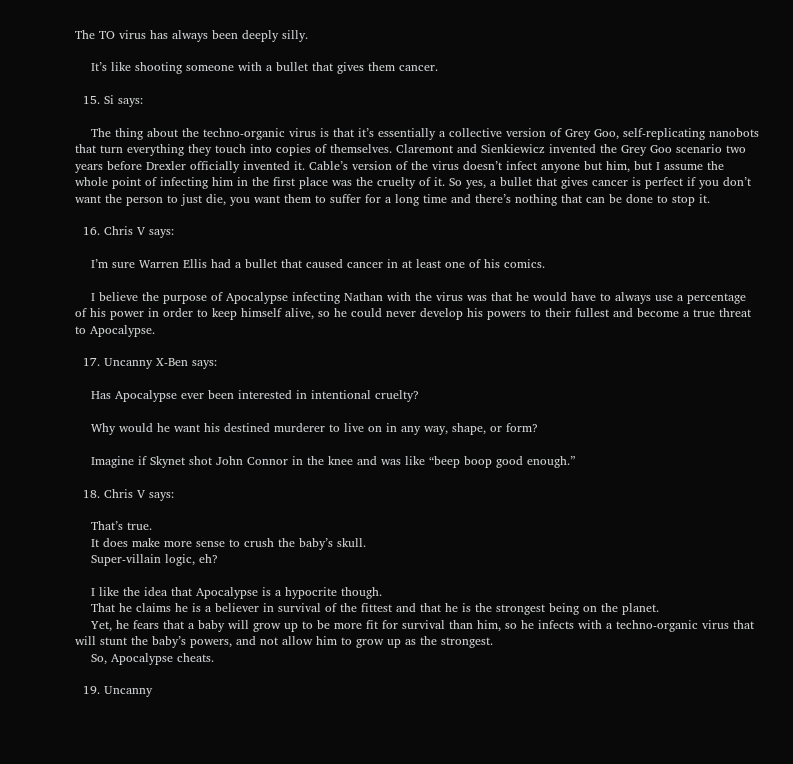The TO virus has always been deeply silly.

    It’s like shooting someone with a bullet that gives them cancer.

  15. Si says:

    The thing about the techno-organic virus is that it’s essentially a collective version of Grey Goo, self-replicating nanobots that turn everything they touch into copies of themselves. Claremont and Sienkiewicz invented the Grey Goo scenario two years before Drexler officially invented it. Cable’s version of the virus doesn’t infect anyone but him, but I assume the whole point of infecting him in the first place was the cruelty of it. So yes, a bullet that gives cancer is perfect if you don’t want the person to just die, you want them to suffer for a long time and there’s nothing that can be done to stop it.

  16. Chris V says:

    I’m sure Warren Ellis had a bullet that caused cancer in at least one of his comics.

    I believe the purpose of Apocalypse infecting Nathan with the virus was that he would have to always use a percentage of his power in order to keep himself alive, so he could never develop his powers to their fullest and become a true threat to Apocalypse.

  17. Uncanny X-Ben says:

    Has Apocalypse ever been interested in intentional cruelty?

    Why would he want his destined murderer to live on in any way, shape, or form?

    Imagine if Skynet shot John Connor in the knee and was like “beep boop good enough.”

  18. Chris V says:

    That’s true.
    It does make more sense to crush the baby’s skull.
    Super-villain logic, eh?

    I like the idea that Apocalypse is a hypocrite though.
    That he claims he is a believer in survival of the fittest and that he is the strongest being on the planet.
    Yet, he fears that a baby will grow up to be more fit for survival than him, so he infects with a techno-organic virus that will stunt the baby’s powers, and not allow him to grow up as the strongest.
    So, Apocalypse cheats.

  19. Uncanny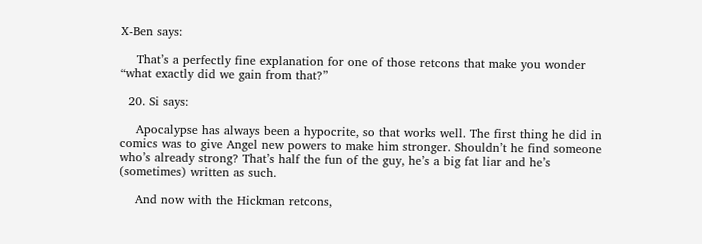X-Ben says:

    That’s a perfectly fine explanation for one of those retcons that make you wonder “what exactly did we gain from that?”

  20. Si says:

    Apocalypse has always been a hypocrite, so that works well. The first thing he did in comics was to give Angel new powers to make him stronger. Shouldn’t he find someone who’s already strong? That’s half the fun of the guy, he’s a big fat liar and he’s (sometimes) written as such.

    And now with the Hickman retcons,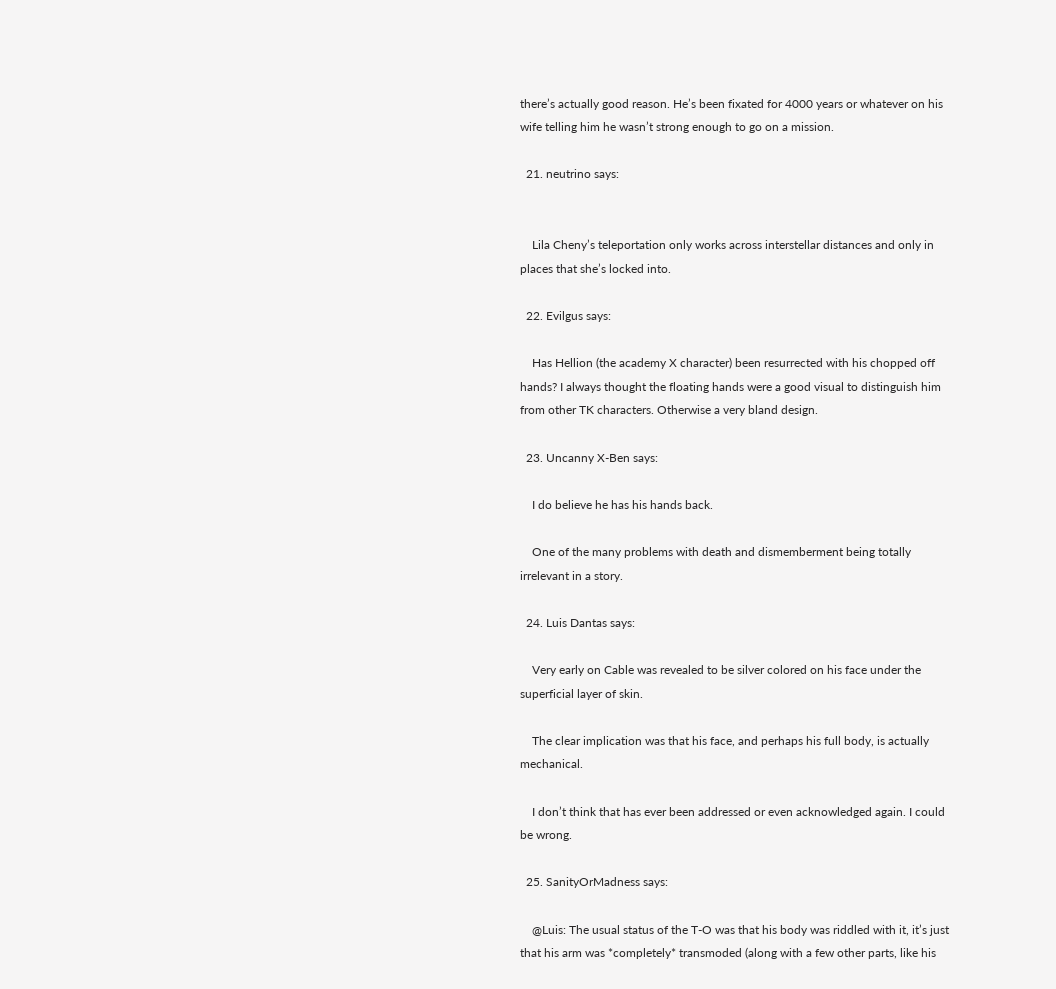there’s actually good reason. He’s been fixated for 4000 years or whatever on his wife telling him he wasn’t strong enough to go on a mission.

  21. neutrino says:


    Lila Cheny’s teleportation only works across interstellar distances and only in places that she’s locked into.

  22. Evilgus says:

    Has Hellion (the academy X character) been resurrected with his chopped off hands? I always thought the floating hands were a good visual to distinguish him from other TK characters. Otherwise a very bland design.

  23. Uncanny X-Ben says:

    I do believe he has his hands back.

    One of the many problems with death and dismemberment being totally irrelevant in a story.

  24. Luis Dantas says:

    Very early on Cable was revealed to be silver colored on his face under the superficial layer of skin.

    The clear implication was that his face, and perhaps his full body, is actually mechanical.

    I don’t think that has ever been addressed or even acknowledged again. I could be wrong.

  25. SanityOrMadness says:

    @Luis: The usual status of the T-O was that his body was riddled with it, it’s just that his arm was *completely* transmoded (along with a few other parts, like his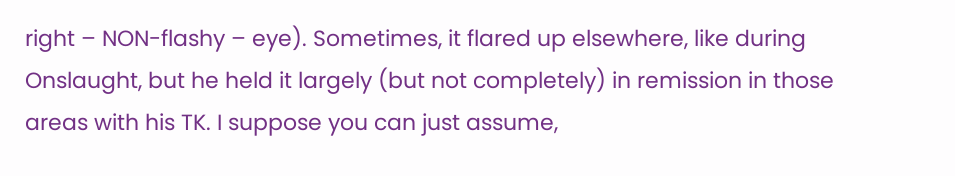right – NON-flashy – eye). Sometimes, it flared up elsewhere, like during Onslaught, but he held it largely (but not completely) in remission in those areas with his TK. I suppose you can just assume,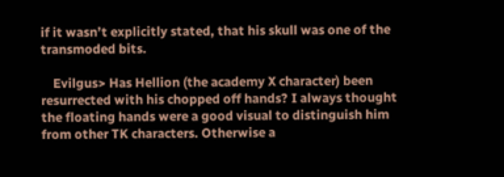if it wasn’t explicitly stated, that his skull was one of the transmoded bits.

    Evilgus> Has Hellion (the academy X character) been resurrected with his chopped off hands? I always thought the floating hands were a good visual to distinguish him from other TK characters. Otherwise a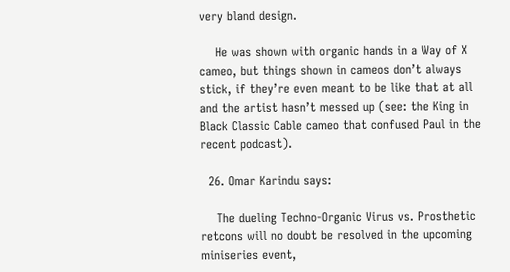very bland design.

    He was shown with organic hands in a Way of X cameo, but things shown in cameos don’t always stick, if they’re even meant to be like that at all and the artist hasn’t messed up (see: the King in Black Classic Cable cameo that confused Paul in the recent podcast).

  26. Omar Karindu says:

    The dueling Techno-Organic Virus vs. Prosthetic retcons will no doubt be resolved in the upcoming miniseries event,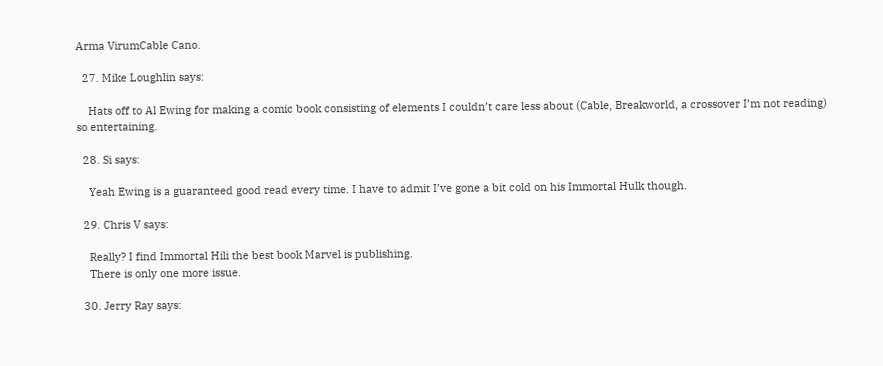Arma VirumCable Cano.

  27. Mike Loughlin says:

    Hats off to Al Ewing for making a comic book consisting of elements I couldn’t care less about (Cable, Breakworld, a crossover I’m not reading) so entertaining.

  28. Si says:

    Yeah Ewing is a guaranteed good read every time. I have to admit I’ve gone a bit cold on his Immortal Hulk though.

  29. Chris V says:

    Really? I find Immortal Hili the best book Marvel is publishing.
    There is only one more issue.

  30. Jerry Ray says: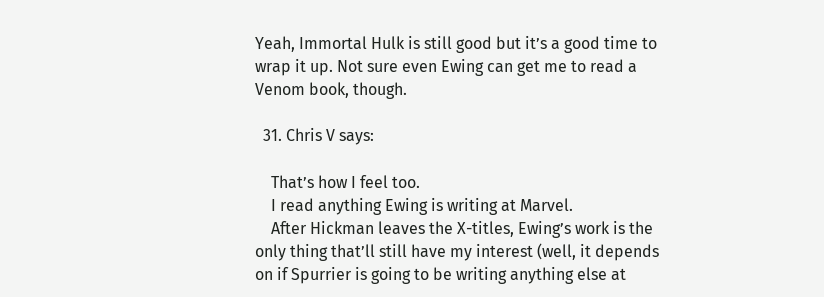Yeah, Immortal Hulk is still good but it’s a good time to wrap it up. Not sure even Ewing can get me to read a Venom book, though.

  31. Chris V says:

    That’s how I feel too.
    I read anything Ewing is writing at Marvel.
    After Hickman leaves the X-titles, Ewing’s work is the only thing that’ll still have my interest (well, it depends on if Spurrier is going to be writing anything else at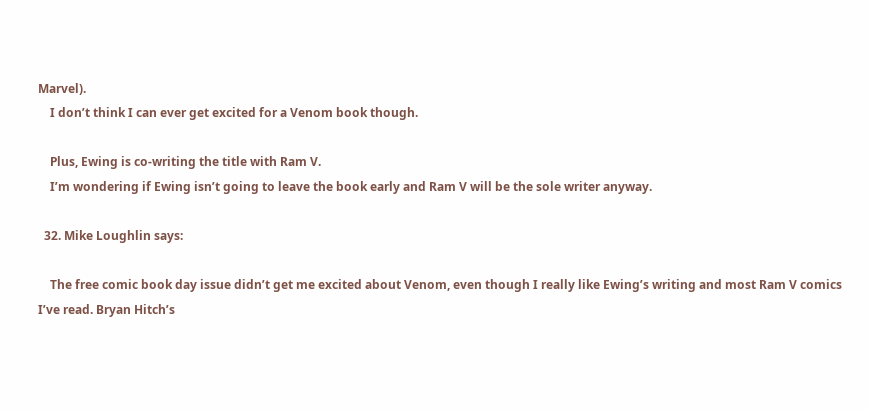Marvel).
    I don’t think I can ever get excited for a Venom book though.

    Plus, Ewing is co-writing the title with Ram V.
    I’m wondering if Ewing isn’t going to leave the book early and Ram V will be the sole writer anyway.

  32. Mike Loughlin says:

    The free comic book day issue didn’t get me excited about Venom, even though I really like Ewing’s writing and most Ram V comics I’ve read. Bryan Hitch’s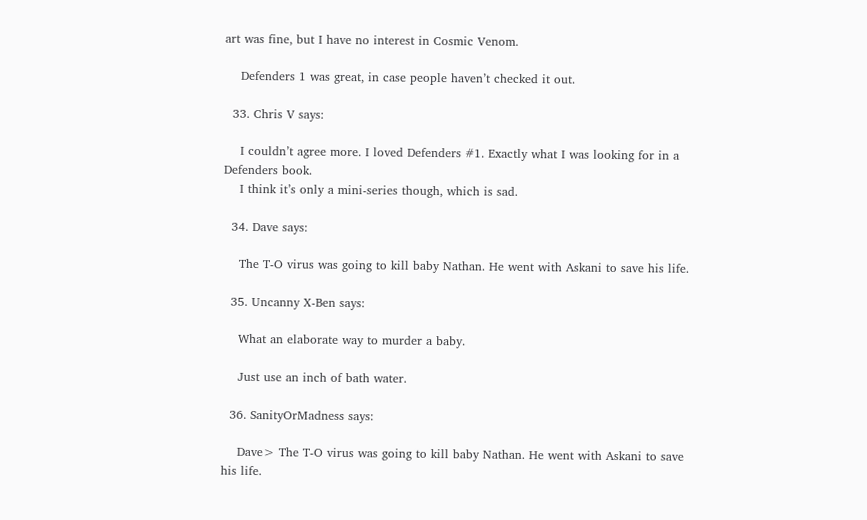art was fine, but I have no interest in Cosmic Venom.

    Defenders 1 was great, in case people haven’t checked it out.

  33. Chris V says:

    I couldn’t agree more. I loved Defenders #1. Exactly what I was looking for in a Defenders book.
    I think it’s only a mini-series though, which is sad.

  34. Dave says:

    The T-O virus was going to kill baby Nathan. He went with Askani to save his life.

  35. Uncanny X-Ben says:

    What an elaborate way to murder a baby.

    Just use an inch of bath water.

  36. SanityOrMadness says:

    Dave> The T-O virus was going to kill baby Nathan. He went with Askani to save his life.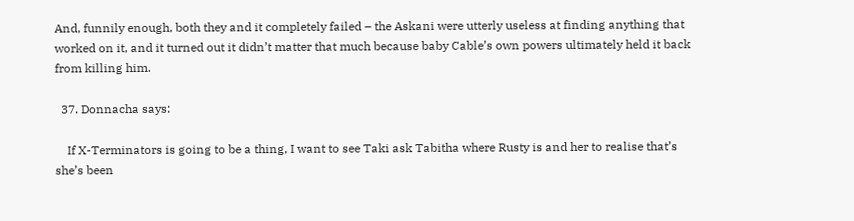And, funnily enough, both they and it completely failed – the Askani were utterly useless at finding anything that worked on it, and it turned out it didn’t matter that much because baby Cable’s own powers ultimately held it back from killing him.

  37. Donnacha says:

    If X-Terminators is going to be a thing, I want to see Taki ask Tabitha where Rusty is and her to realise that’s she’s been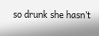so drunk she hasn’t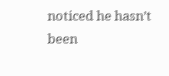noticed he hasn’t been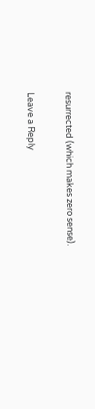resurrected (which makes zero sense).

Leave a Reply